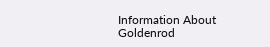Information About Goldenrod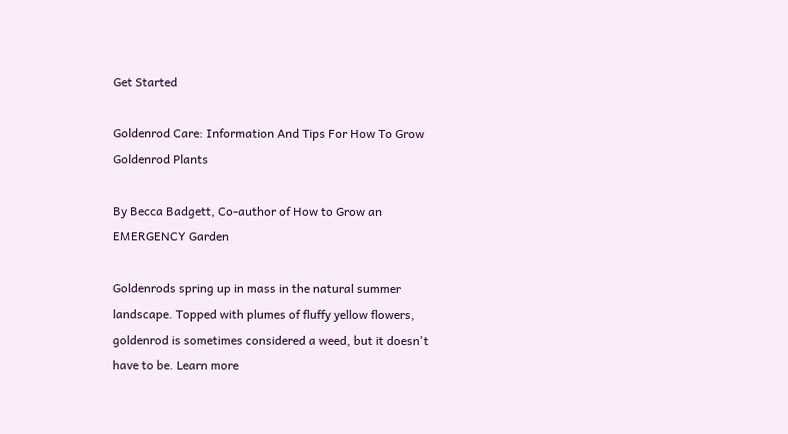Get Started

Goldenrod Care: Information And Tips For How To Grow Goldenrod Plants

By Becca Badgett, Co-author of How to Grow an EMERGENCY Garden

Goldenrods spring up in mass in the natural summer landscape. Topped with plumes of fluffy yellow flowers, goldenrod is sometimes considered a weed, but it doesn't have to be. Learn more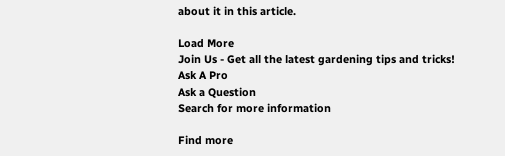about it in this article.

Load More
Join Us - Get all the latest gardening tips and tricks!
Ask A Pro
Ask a Question
Search for more information

Find more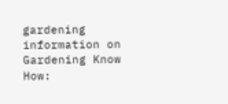gardening information on Gardening Know How: